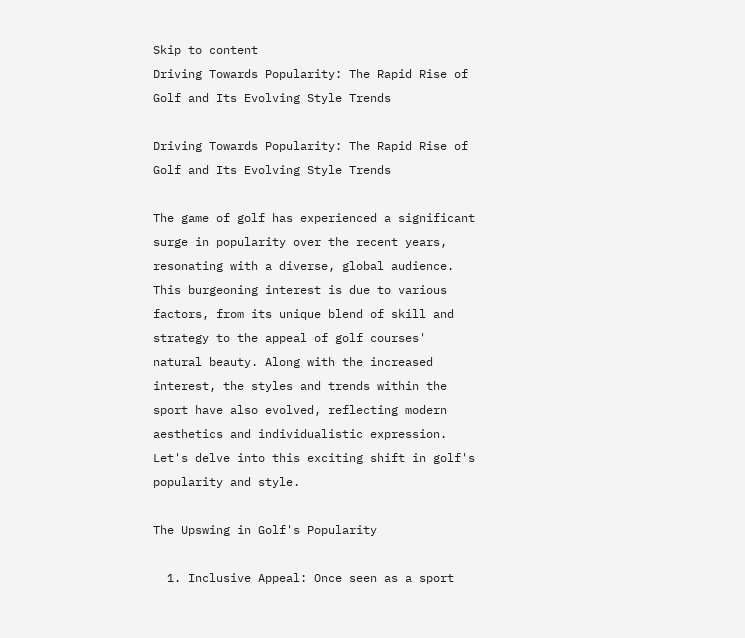Skip to content
Driving Towards Popularity: The Rapid Rise of Golf and Its Evolving Style Trends

Driving Towards Popularity: The Rapid Rise of Golf and Its Evolving Style Trends

The game of golf has experienced a significant surge in popularity over the recent years, resonating with a diverse, global audience. This burgeoning interest is due to various factors, from its unique blend of skill and strategy to the appeal of golf courses' natural beauty. Along with the increased interest, the styles and trends within the sport have also evolved, reflecting modern aesthetics and individualistic expression. Let's delve into this exciting shift in golf's popularity and style.

The Upswing in Golf's Popularity

  1. Inclusive Appeal: Once seen as a sport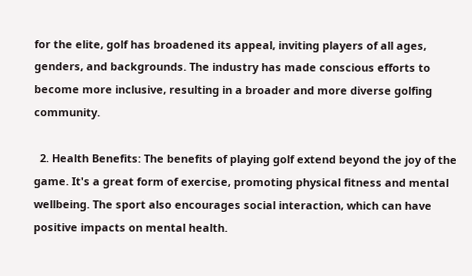for the elite, golf has broadened its appeal, inviting players of all ages, genders, and backgrounds. The industry has made conscious efforts to become more inclusive, resulting in a broader and more diverse golfing community.

  2. Health Benefits: The benefits of playing golf extend beyond the joy of the game. It's a great form of exercise, promoting physical fitness and mental wellbeing. The sport also encourages social interaction, which can have positive impacts on mental health.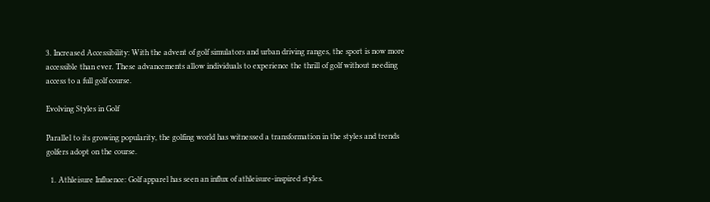3. Increased Accessibility: With the advent of golf simulators and urban driving ranges, the sport is now more accessible than ever. These advancements allow individuals to experience the thrill of golf without needing access to a full golf course.

Evolving Styles in Golf

Parallel to its growing popularity, the golfing world has witnessed a transformation in the styles and trends golfers adopt on the course.

  1. Athleisure Influence: Golf apparel has seen an influx of athleisure-inspired styles.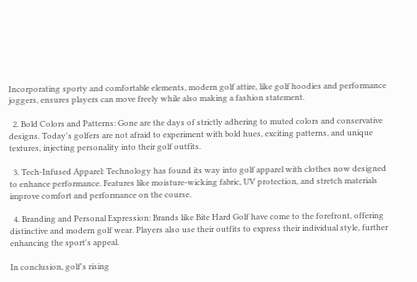Incorporating sporty and comfortable elements, modern golf attire, like golf hoodies and performance joggers, ensures players can move freely while also making a fashion statement.

  2. Bold Colors and Patterns: Gone are the days of strictly adhering to muted colors and conservative designs. Today's golfers are not afraid to experiment with bold hues, exciting patterns, and unique textures, injecting personality into their golf outfits.

  3. Tech-Infused Apparel: Technology has found its way into golf apparel with clothes now designed to enhance performance. Features like moisture-wicking fabric, UV protection, and stretch materials improve comfort and performance on the course.

  4. Branding and Personal Expression: Brands like Bite Hard Golf have come to the forefront, offering distinctive and modern golf wear. Players also use their outfits to express their individual style, further enhancing the sport's appeal.

In conclusion, golf's rising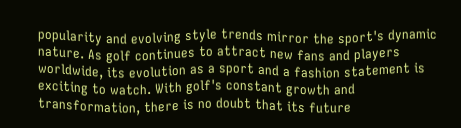popularity and evolving style trends mirror the sport's dynamic nature. As golf continues to attract new fans and players worldwide, its evolution as a sport and a fashion statement is exciting to watch. With golf's constant growth and transformation, there is no doubt that its future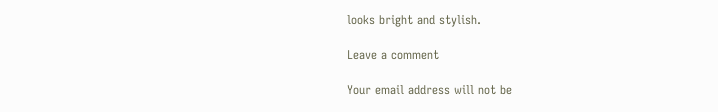looks bright and stylish.

Leave a comment

Your email address will not be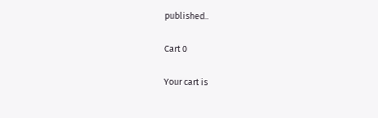published..

Cart 0

Your cart is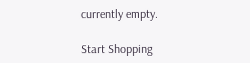currently empty.

Start Shopping